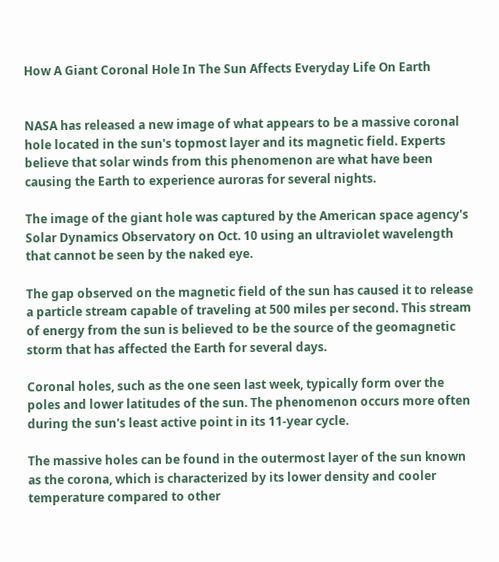How A Giant Coronal Hole In The Sun Affects Everyday Life On Earth


NASA has released a new image of what appears to be a massive coronal hole located in the sun's topmost layer and its magnetic field. Experts believe that solar winds from this phenomenon are what have been causing the Earth to experience auroras for several nights.

The image of the giant hole was captured by the American space agency's Solar Dynamics Observatory on Oct. 10 using an ultraviolet wavelength that cannot be seen by the naked eye.

The gap observed on the magnetic field of the sun has caused it to release a particle stream capable of traveling at 500 miles per second. This stream of energy from the sun is believed to be the source of the geomagnetic storm that has affected the Earth for several days.

Coronal holes, such as the one seen last week, typically form over the poles and lower latitudes of the sun. The phenomenon occurs more often during the sun's least active point in its 11-year cycle.

The massive holes can be found in the outermost layer of the sun known as the corona, which is characterized by its lower density and cooler temperature compared to other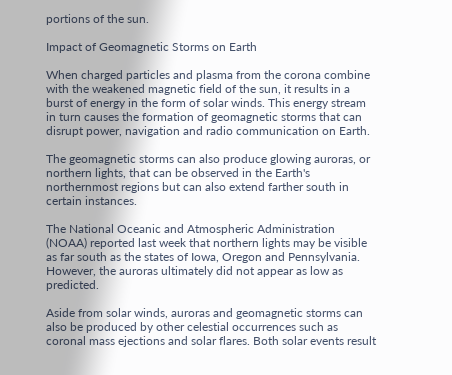portions of the sun.

Impact of Geomagnetic Storms on Earth

When charged particles and plasma from the corona combine with the weakened magnetic field of the sun, it results in a burst of energy in the form of solar winds. This energy stream in turn causes the formation of geomagnetic storms that can disrupt power, navigation and radio communication on Earth.

The geomagnetic storms can also produce glowing auroras, or northern lights, that can be observed in the Earth's northernmost regions but can also extend farther south in certain instances.

The National Oceanic and Atmospheric Administration (NOAA) reported last week that northern lights may be visible as far south as the states of Iowa, Oregon and Pennsylvania. However, the auroras ultimately did not appear as low as predicted.

Aside from solar winds, auroras and geomagnetic storms can also be produced by other celestial occurrences such as coronal mass ejections and solar flares. Both solar events result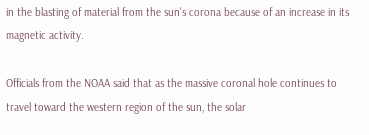in the blasting of material from the sun's corona because of an increase in its magnetic activity.

Officials from the NOAA said that as the massive coronal hole continues to travel toward the western region of the sun, the solar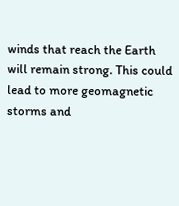winds that reach the Earth will remain strong. This could lead to more geomagnetic storms and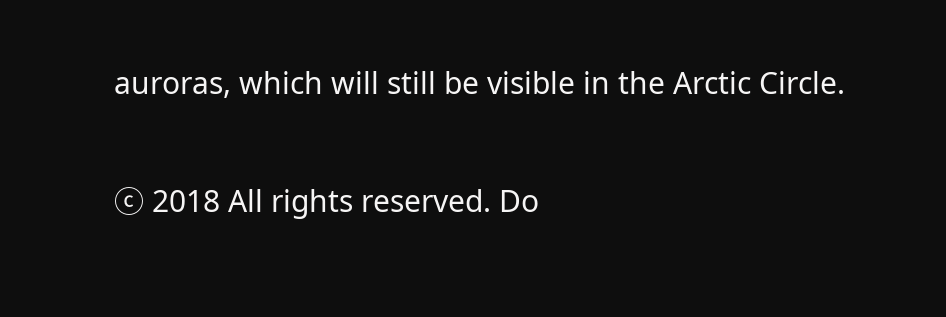auroras, which will still be visible in the Arctic Circle.

ⓒ 2018 All rights reserved. Do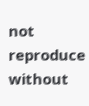not reproduce without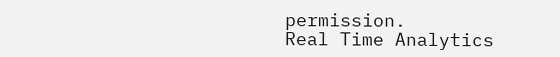permission.
Real Time Analytics